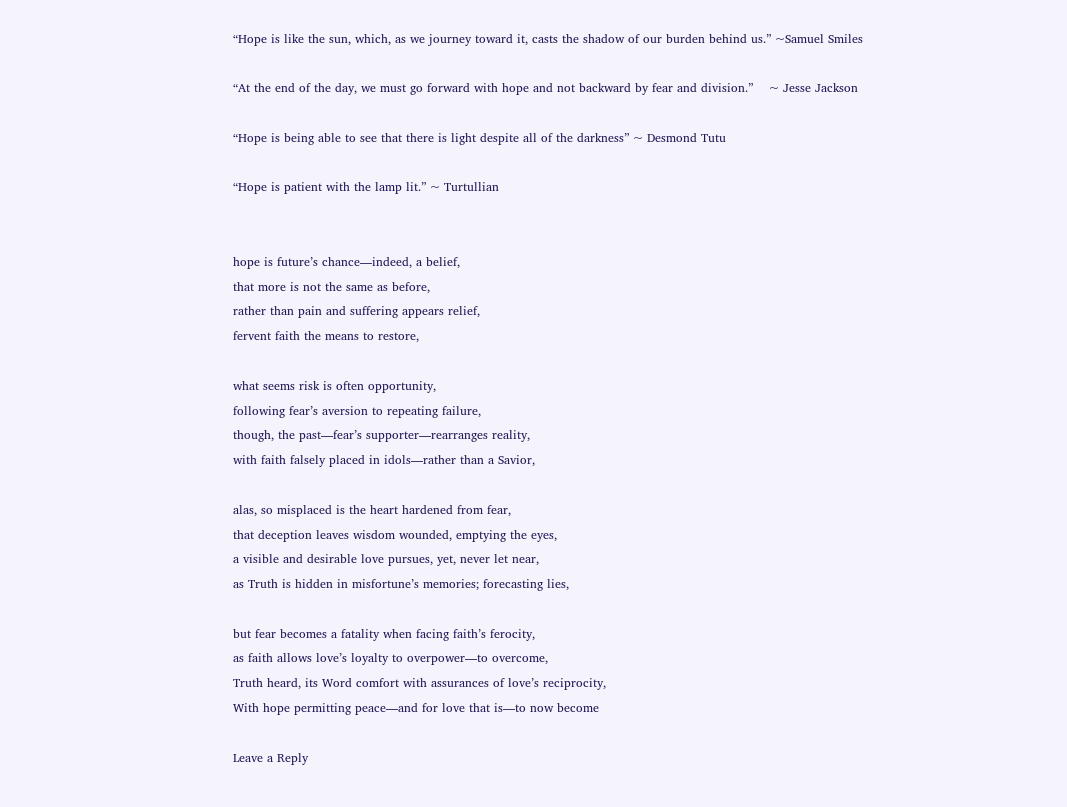“Hope is like the sun, which, as we journey toward it, casts the shadow of our burden behind us.” ~Samuel Smiles

“At the end of the day, we must go forward with hope and not backward by fear and division.”    ~ Jesse Jackson

“Hope is being able to see that there is light despite all of the darkness” ~ Desmond Tutu

“Hope is patient with the lamp lit.” ~ Turtullian


hope is future’s chance—indeed, a belief,
that more is not the same as before,
rather than pain and suffering appears relief,
fervent faith the means to restore,

what seems risk is often opportunity,
following fear’s aversion to repeating failure,
though, the past—fear’s supporter—rearranges reality,
with faith falsely placed in idols—rather than a Savior,

alas, so misplaced is the heart hardened from fear,
that deception leaves wisdom wounded, emptying the eyes,
a visible and desirable love pursues, yet, never let near,
as Truth is hidden in misfortune’s memories; forecasting lies,

but fear becomes a fatality when facing faith’s ferocity,
as faith allows love’s loyalty to overpower—to overcome,
Truth heard, its Word comfort with assurances of love’s reciprocity,
With hope permitting peace—and for love that is—to now become

Leave a Reply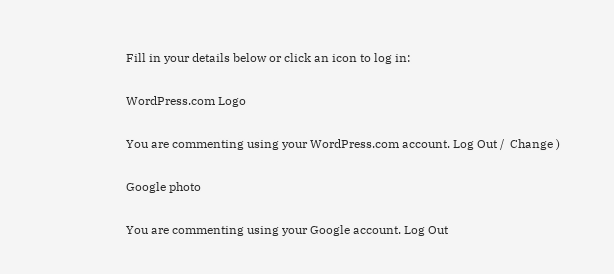Fill in your details below or click an icon to log in:

WordPress.com Logo

You are commenting using your WordPress.com account. Log Out /  Change )

Google photo

You are commenting using your Google account. Log Out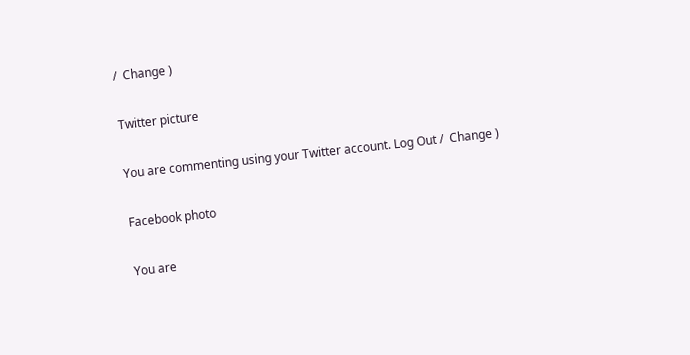/  Change )

Twitter picture

You are commenting using your Twitter account. Log Out /  Change )

Facebook photo

You are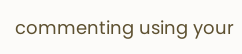commenting using your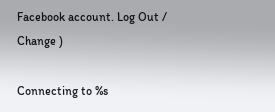Facebook account. Log Out /  Change )

Connecting to %s